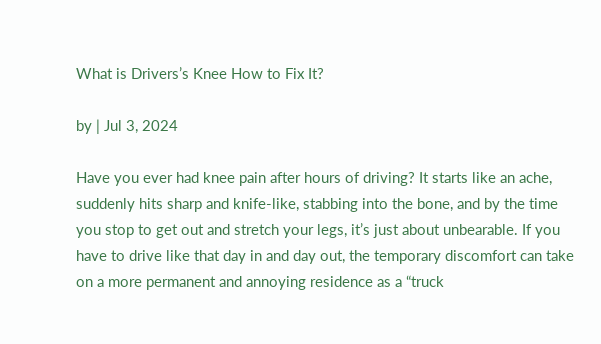What is Drivers’s Knee How to Fix It?

by | Jul 3, 2024

Have you ever had knee pain after hours of driving? It starts like an ache, suddenly hits sharp and knife-like, stabbing into the bone, and by the time you stop to get out and stretch your legs, it’s just about unbearable. If you have to drive like that day in and day out, the temporary discomfort can take on a more permanent and annoying residence as a “truck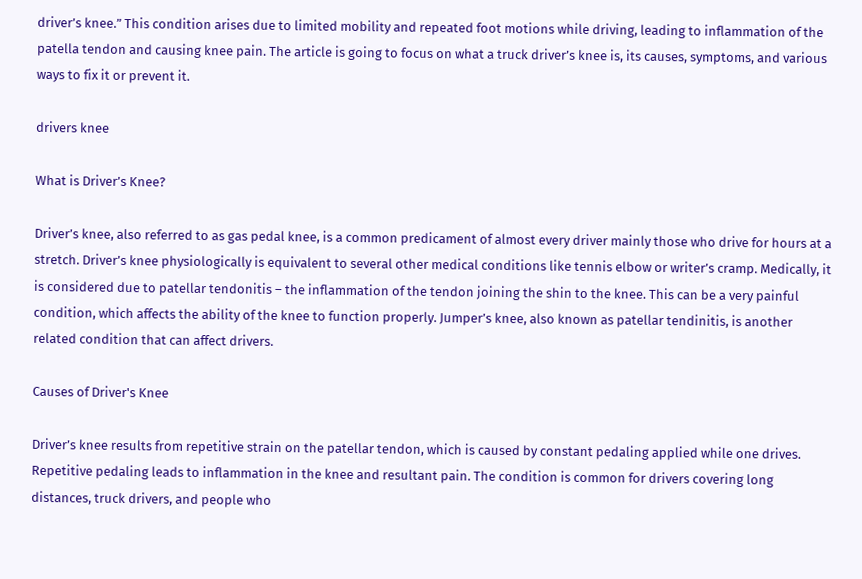driver’s knee.” This condition arises due to limited mobility and repeated foot motions while driving, leading to inflammation of the patella tendon and causing knee pain. The article is going to focus on what a truck driver’s knee is, its causes, symptoms, and various ways to fix it or prevent it.

drivers knee

What is Driver’s Knee?

Driver’s knee, also referred to as gas pedal knee, is a common predicament of almost every driver mainly those who drive for hours at a stretch. Driver’s knee physiologically is equivalent to several other medical conditions like tennis elbow or writer’s cramp. Medically, it is considered due to patellar tendonitis – the inflammation of the tendon joining the shin to the knee. This can be a very painful condition, which affects the ability of the knee to function properly. Jumper’s knee, also known as patellar tendinitis, is another related condition that can affect drivers.

Causes of Driver's Knee

Driver’s knee results from repetitive strain on the patellar tendon, which is caused by constant pedaling applied while one drives. Repetitive pedaling leads to inflammation in the knee and resultant pain. The condition is common for drivers covering long distances, truck drivers, and people who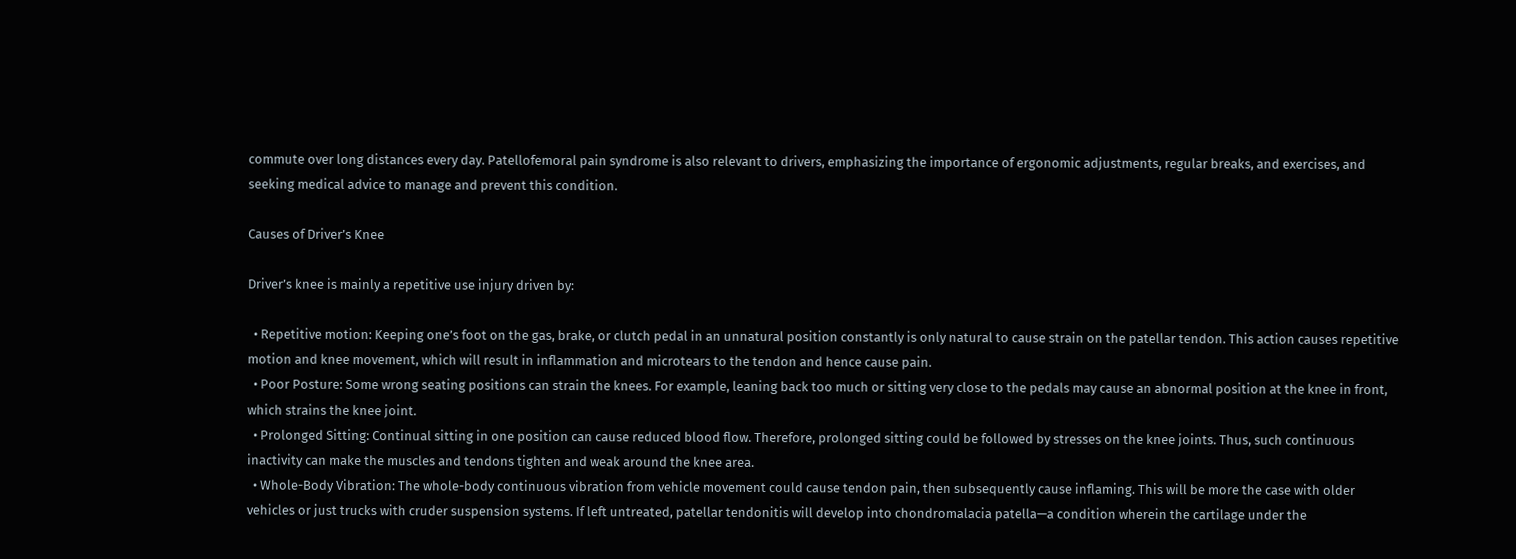commute over long distances every day. Patellofemoral pain syndrome is also relevant to drivers, emphasizing the importance of ergonomic adjustments, regular breaks, and exercises, and seeking medical advice to manage and prevent this condition.

Causes of Driver’s Knee

Driver’s knee is mainly a repetitive use injury driven by:

  • Repetitive motion: Keeping one’s foot on the gas, brake, or clutch pedal in an unnatural position constantly is only natural to cause strain on the patellar tendon. This action causes repetitive motion and knee movement, which will result in inflammation and microtears to the tendon and hence cause pain.
  • Poor Posture: Some wrong seating positions can strain the knees. For example, leaning back too much or sitting very close to the pedals may cause an abnormal position at the knee in front, which strains the knee joint.
  • Prolonged Sitting: Continual sitting in one position can cause reduced blood flow. Therefore, prolonged sitting could be followed by stresses on the knee joints. Thus, such continuous inactivity can make the muscles and tendons tighten and weak around the knee area.
  • Whole-Body Vibration: The whole-body continuous vibration from vehicle movement could cause tendon pain, then subsequently cause inflaming. This will be more the case with older vehicles or just trucks with cruder suspension systems. If left untreated, patellar tendonitis will develop into chondromalacia patella—a condition wherein the cartilage under the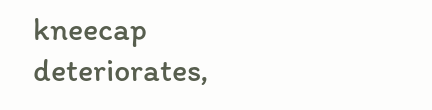kneecap deteriorates,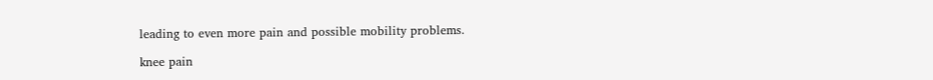leading to even more pain and possible mobility problems.

knee pain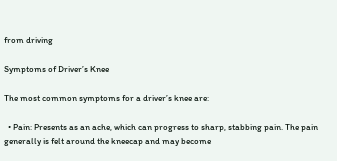from driving

Symptoms of Driver’s Knee

The most common symptoms for a driver’s knee are:

  • Pain: Presents as an ache, which can progress to sharp, stabbing pain. The pain generally is felt around the kneecap and may become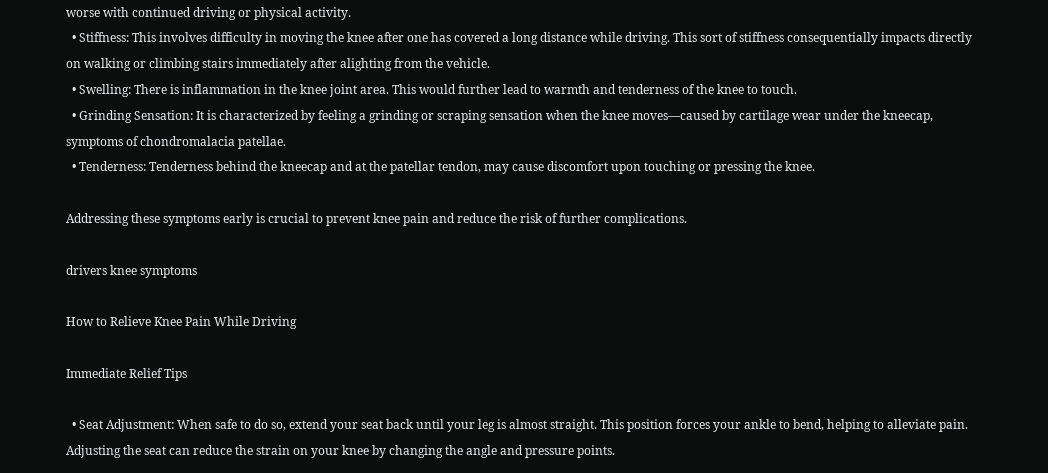worse with continued driving or physical activity.
  • Stiffness: This involves difficulty in moving the knee after one has covered a long distance while driving. This sort of stiffness consequentially impacts directly on walking or climbing stairs immediately after alighting from the vehicle.
  • Swelling: There is inflammation in the knee joint area. This would further lead to warmth and tenderness of the knee to touch.
  • Grinding Sensation: It is characterized by feeling a grinding or scraping sensation when the knee moves—caused by cartilage wear under the kneecap, symptoms of chondromalacia patellae.
  • Tenderness: Tenderness behind the kneecap and at the patellar tendon, may cause discomfort upon touching or pressing the knee.

Addressing these symptoms early is crucial to prevent knee pain and reduce the risk of further complications.

drivers knee symptoms

How to Relieve Knee Pain While Driving

Immediate Relief Tips

  • Seat Adjustment: When safe to do so, extend your seat back until your leg is almost straight. This position forces your ankle to bend, helping to alleviate pain. Adjusting the seat can reduce the strain on your knee by changing the angle and pressure points.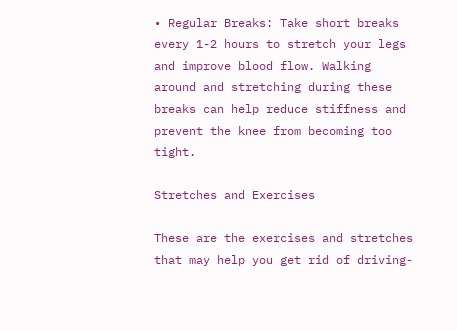• Regular Breaks: Take short breaks every 1-2 hours to stretch your legs and improve blood flow. Walking around and stretching during these breaks can help reduce stiffness and prevent the knee from becoming too tight.

Stretches and Exercises

These are the exercises and stretches that may help you get rid of driving-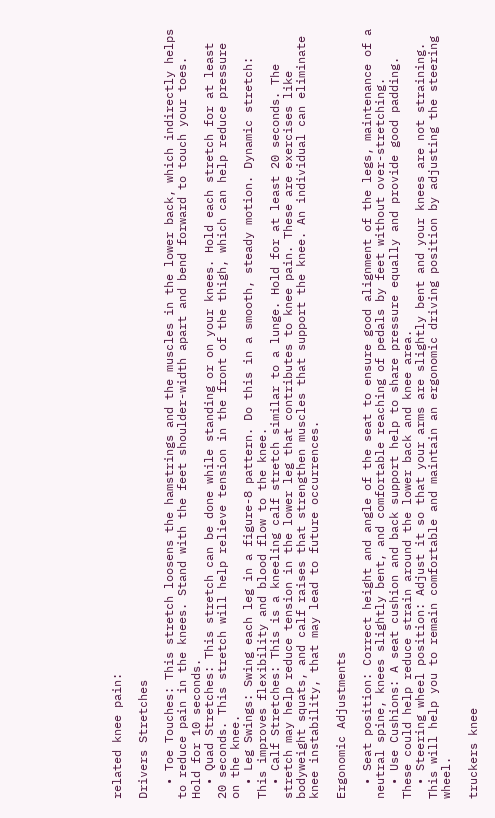related knee pain:

Drivers Stretches

  • Toe Touches: This stretch loosens the hamstrings and the muscles in the lower back, which indirectly helps to reduce pain in the knees. Stand with the feet shoulder-width apart and bend forward to touch your toes. Hold for 10 seconds.
  • Quad Stretches: This stretch can be done while standing or on your knees. Hold each stretch for at least 20 seconds. This stretch will help relieve tension in the front of the thigh, which can help reduce pressure on the knee.
  • Leg Swings: Swing each leg in a figure-8 pattern. Do this in a smooth, steady motion. Dynamic stretch: This improves flexibility and blood flow to the knee.
  • Calf Stretches: This is a kneeling calf stretch similar to a lunge. Hold for at least 20 seconds. The stretch may help reduce tension in the lower leg that contributes to knee pain. These are exercises like bodyweight squats, and calf raises that strengthen muscles that support the knee. An individual can eliminate knee instability, that may lead to future occurrences.

Ergonomic Adjustments

  • Seat position: Correct height and angle of the seat to ensure good alignment of the legs, maintenance of a neutral spine, knees slightly bent, and comfortable reaching of pedals by feet without over-stretching.
  • Use Cushions: A seat cushion and back support help to share pressure equally and provide good padding. These could help reduce strain around the lower back and knee area.
  • Steering wheel position: Adjust it so that your arms are slightly bent and your knees are not straining. This will help you to remain comfortable and maintain an ergonomic driving position by adjusting the steering wheel.

truckers knee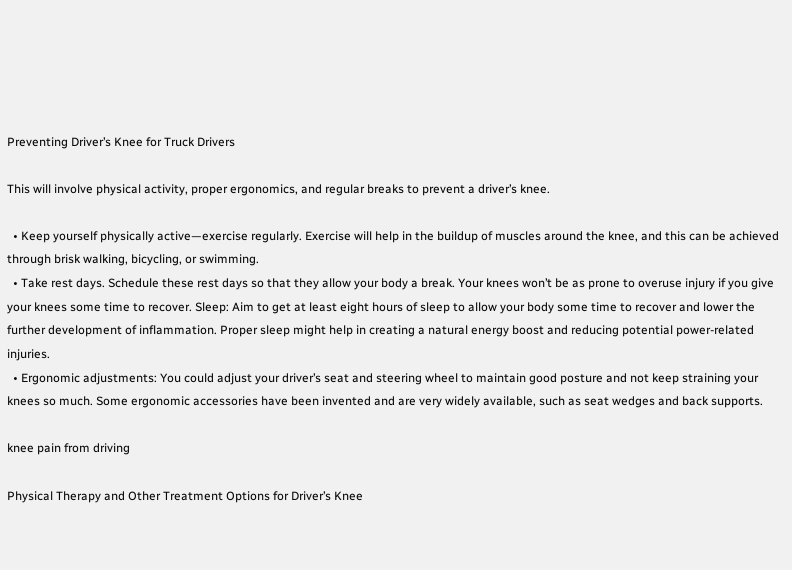Preventing Driver’s Knee for Truck Drivers

This will involve physical activity, proper ergonomics, and regular breaks to prevent a driver’s knee.

  • Keep yourself physically active—exercise regularly. Exercise will help in the buildup of muscles around the knee, and this can be achieved through brisk walking, bicycling, or swimming.
  • Take rest days. Schedule these rest days so that they allow your body a break. Your knees won’t be as prone to overuse injury if you give your knees some time to recover. Sleep: Aim to get at least eight hours of sleep to allow your body some time to recover and lower the further development of inflammation. Proper sleep might help in creating a natural energy boost and reducing potential power-related injuries.
  • Ergonomic adjustments: You could adjust your driver’s seat and steering wheel to maintain good posture and not keep straining your knees so much. Some ergonomic accessories have been invented and are very widely available, such as seat wedges and back supports.

knee pain from driving

Physical Therapy and Other Treatment Options for Driver’s Knee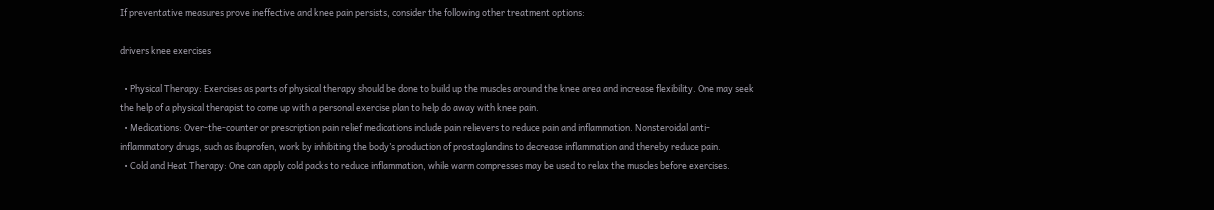If preventative measures prove ineffective and knee pain persists, consider the following other treatment options:

drivers knee exercises

  • Physical Therapy: Exercises as parts of physical therapy should be done to build up the muscles around the knee area and increase flexibility. One may seek the help of a physical therapist to come up with a personal exercise plan to help do away with knee pain.
  • Medications: Over-the-counter or prescription pain relief medications include pain relievers to reduce pain and inflammation. Nonsteroidal anti-inflammatory drugs, such as ibuprofen, work by inhibiting the body’s production of prostaglandins to decrease inflammation and thereby reduce pain.
  • Cold and Heat Therapy: One can apply cold packs to reduce inflammation, while warm compresses may be used to relax the muscles before exercises.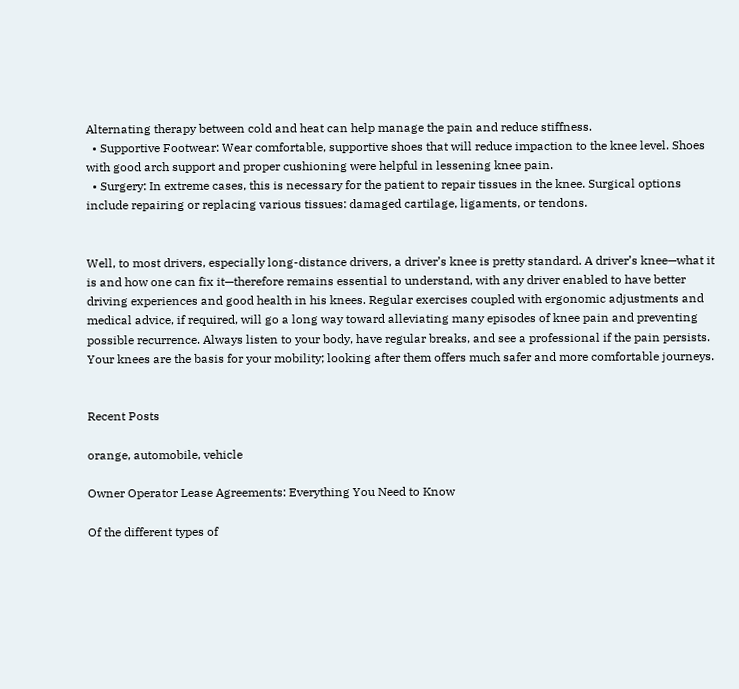Alternating therapy between cold and heat can help manage the pain and reduce stiffness.
  • Supportive Footwear: Wear comfortable, supportive shoes that will reduce impaction to the knee level. Shoes with good arch support and proper cushioning were helpful in lessening knee pain.
  • Surgery: In extreme cases, this is necessary for the patient to repair tissues in the knee. Surgical options include repairing or replacing various tissues: damaged cartilage, ligaments, or tendons.


Well, to most drivers, especially long-distance drivers, a driver’s knee is pretty standard. A driver’s knee—what it is and how one can fix it—therefore remains essential to understand, with any driver enabled to have better driving experiences and good health in his knees. Regular exercises coupled with ergonomic adjustments and medical advice, if required, will go a long way toward alleviating many episodes of knee pain and preventing possible recurrence. Always listen to your body, have regular breaks, and see a professional if the pain persists. Your knees are the basis for your mobility; looking after them offers much safer and more comfortable journeys.


Recent Posts

orange, automobile, vehicle

Owner Operator Lease Agreements: Everything You Need to Know

Of the different types of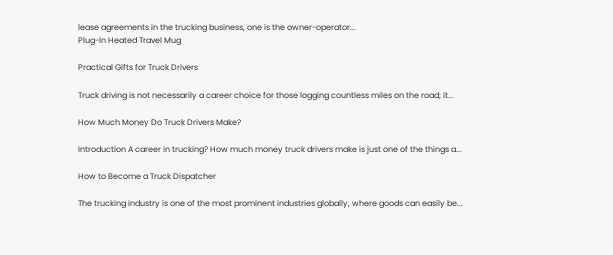lease agreements in the trucking business, one is the owner-operator...
Plug-In Heated Travel Mug

Practical Gifts for Truck Drivers

Truck driving is not necessarily a career choice for those logging countless miles on the road; it...

How Much Money Do Truck Drivers Make?

Introduction A career in trucking? How much money truck drivers make is just one of the things a...

How to Become a Truck Dispatcher

The trucking industry is one of the most prominent industries globally, where goods can easily be...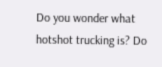Do you wonder what hotshot trucking is? Do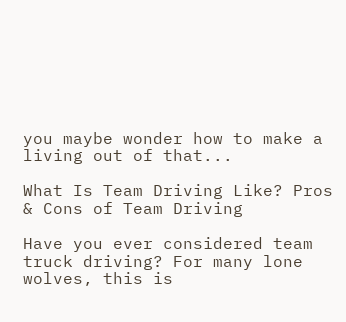you maybe wonder how to make a living out of that...

What Is Team Driving Like? Pros & Cons of Team Driving

Have you ever considered team truck driving? For many lone wolves, this is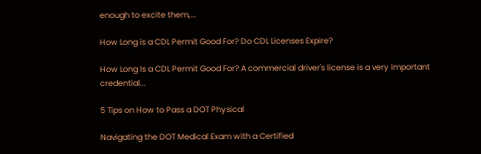enough to excite them,...

How Long is a CDL Permit Good For? Do CDL Licenses Expire?

How Long Is a CDL Permit Good For? A commercial driver's license is a very important credential...

5 Tips on How to Pass a DOT Physical

Navigating the DOT Medical Exam with a Certified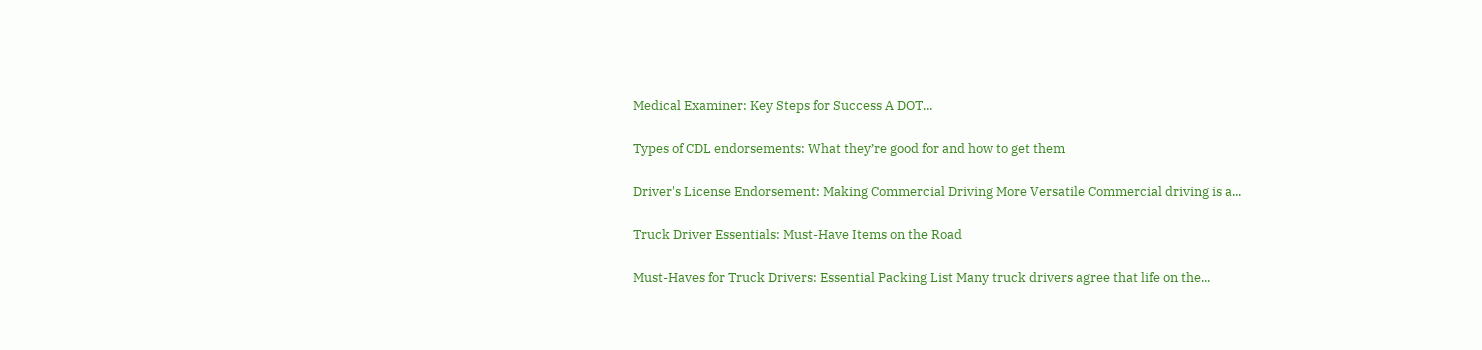Medical Examiner: Key Steps for Success A DOT...

Types of CDL endorsements: What they’re good for and how to get them

Driver's License Endorsement: Making Commercial Driving More Versatile Commercial driving is a...

Truck Driver Essentials: Must-Have Items on the Road

Must-Haves for Truck Drivers: Essential Packing List Many truck drivers agree that life on the...